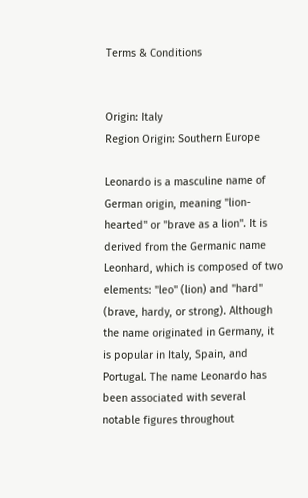Terms & Conditions


Origin: Italy
Region Origin: Southern Europe

Leonardo is a masculine name of German origin, meaning "lion-hearted" or "brave as a lion". It is derived from the Germanic name Leonhard, which is composed of two elements: "leo" (lion) and "hard" (brave, hardy, or strong). Although the name originated in Germany, it is popular in Italy, Spain, and Portugal. The name Leonardo has been associated with several notable figures throughout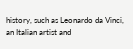history, such as Leonardo da Vinci, an Italian artist and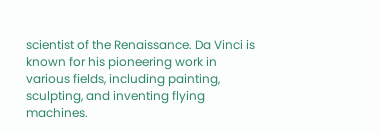scientist of the Renaissance. Da Vinci is known for his pioneering work in various fields, including painting, sculpting, and inventing flying machines.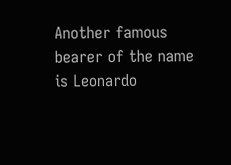Another famous bearer of the name is Leonardo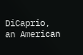DiCaprio, an American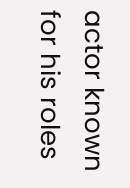actor known for his roles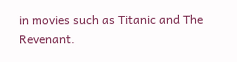in movies such as Titanic and The Revenant.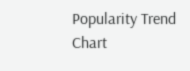Popularity Trend Chart